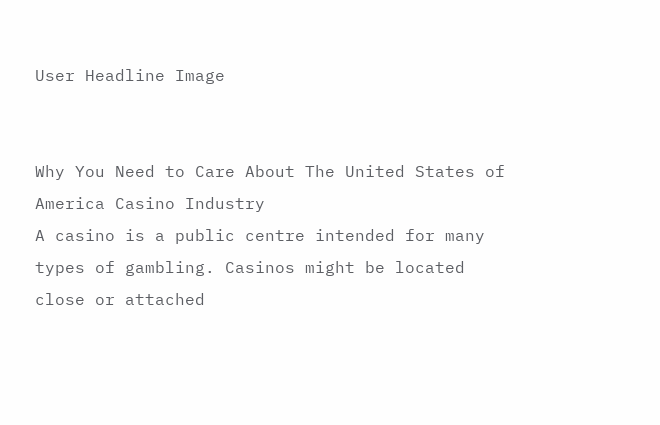User Headline Image


Why You Need to Care About The United States of America Casino Industry
A casino is a public centre intended for many types of gambling. Casinos might be located close or attached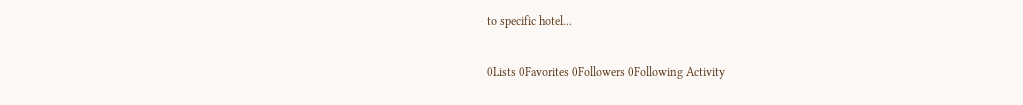to specific hotel...

0Lists 0Favorites 0Followers 0Following Activity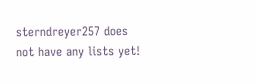sterndreyer257 does not have any lists yet!